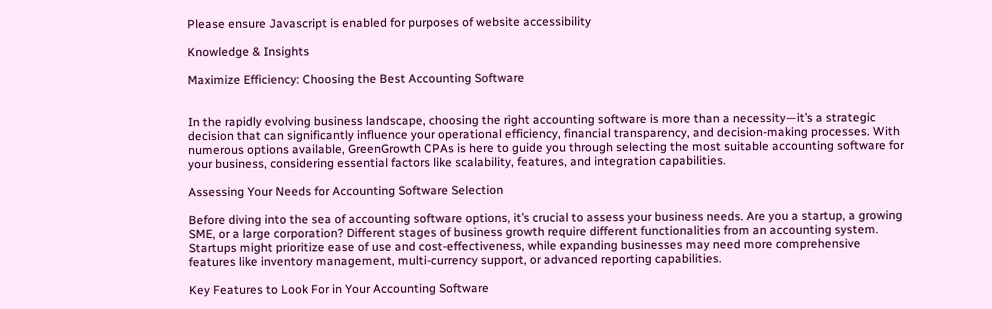Please ensure Javascript is enabled for purposes of website accessibility

Knowledge & Insights

Maximize Efficiency: Choosing the Best Accounting Software


In the rapidly evolving business landscape, choosing the right accounting software is more than a necessity—it’s a strategic decision that can significantly influence your operational efficiency, financial transparency, and decision-making processes. With numerous options available, GreenGrowth CPAs is here to guide you through selecting the most suitable accounting software for your business, considering essential factors like scalability, features, and integration capabilities.

Assessing Your Needs for Accounting Software Selection

Before diving into the sea of accounting software options, it’s crucial to assess your business needs. Are you a startup, a growing SME, or a large corporation? Different stages of business growth require different functionalities from an accounting system. Startups might prioritize ease of use and cost-effectiveness, while expanding businesses may need more comprehensive features like inventory management, multi-currency support, or advanced reporting capabilities.

Key Features to Look For in Your Accounting Software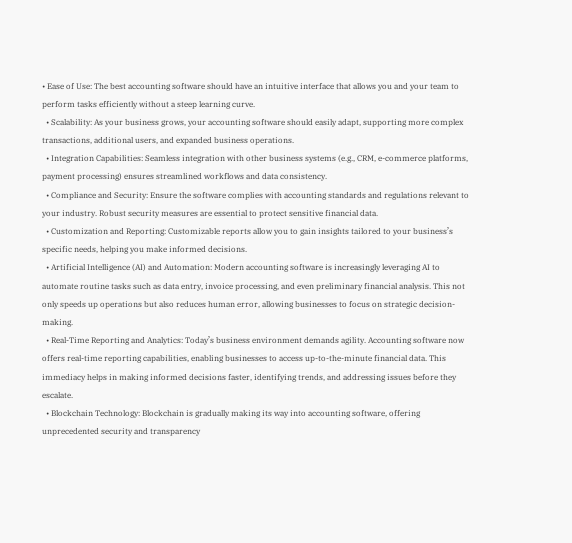• Ease of Use: The best accounting software should have an intuitive interface that allows you and your team to perform tasks efficiently without a steep learning curve.
  • Scalability: As your business grows, your accounting software should easily adapt, supporting more complex transactions, additional users, and expanded business operations.
  • Integration Capabilities: Seamless integration with other business systems (e.g., CRM, e-commerce platforms, payment processing) ensures streamlined workflows and data consistency.
  • Compliance and Security: Ensure the software complies with accounting standards and regulations relevant to your industry. Robust security measures are essential to protect sensitive financial data.
  • Customization and Reporting: Customizable reports allow you to gain insights tailored to your business’s specific needs, helping you make informed decisions.
  • Artificial Intelligence (AI) and Automation: Modern accounting software is increasingly leveraging AI to automate routine tasks such as data entry, invoice processing, and even preliminary financial analysis. This not only speeds up operations but also reduces human error, allowing businesses to focus on strategic decision-making.
  • Real-Time Reporting and Analytics: Today’s business environment demands agility. Accounting software now offers real-time reporting capabilities, enabling businesses to access up-to-the-minute financial data. This immediacy helps in making informed decisions faster, identifying trends, and addressing issues before they escalate.
  • Blockchain Technology: Blockchain is gradually making its way into accounting software, offering unprecedented security and transparency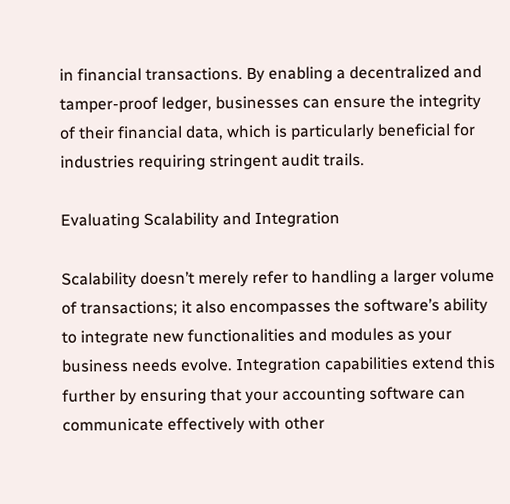in financial transactions. By enabling a decentralized and tamper-proof ledger, businesses can ensure the integrity of their financial data, which is particularly beneficial for industries requiring stringent audit trails.

Evaluating Scalability and Integration

Scalability doesn’t merely refer to handling a larger volume of transactions; it also encompasses the software’s ability to integrate new functionalities and modules as your business needs evolve. Integration capabilities extend this further by ensuring that your accounting software can communicate effectively with other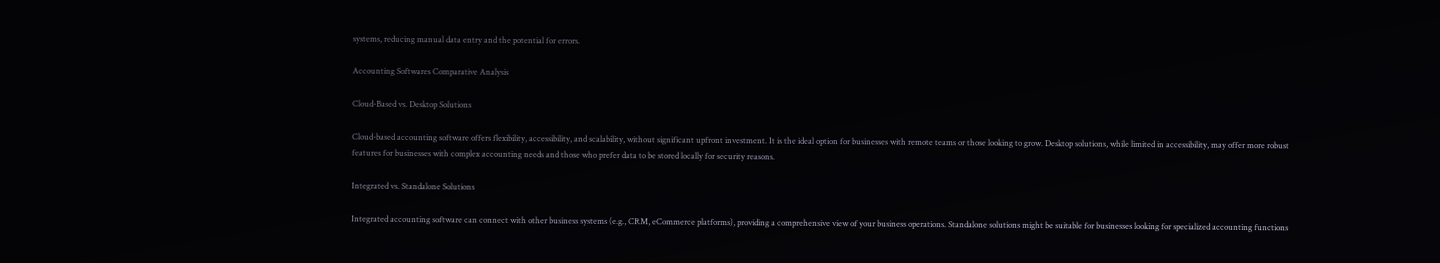systems, reducing manual data entry and the potential for errors.

Accounting Softwares Comparative Analysis

Cloud-Based vs. Desktop Solutions

Cloud-based accounting software offers flexibility, accessibility, and scalability, without significant upfront investment. It is the ideal option for businesses with remote teams or those looking to grow. Desktop solutions, while limited in accessibility, may offer more robust features for businesses with complex accounting needs and those who prefer data to be stored locally for security reasons.

Integrated vs. Standalone Solutions

Integrated accounting software can connect with other business systems (e.g., CRM, eCommerce platforms), providing a comprehensive view of your business operations. Standalone solutions might be suitable for businesses looking for specialized accounting functions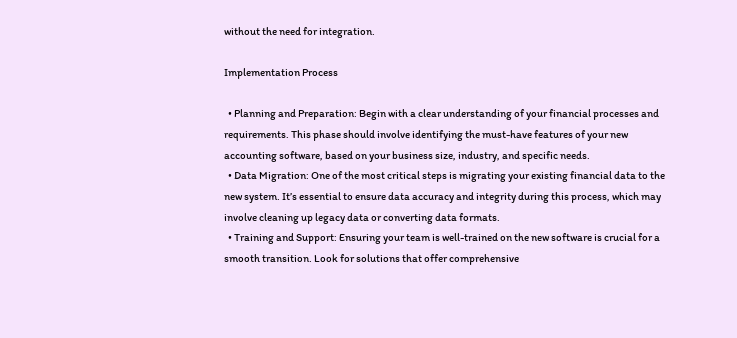without the need for integration.

Implementation Process

  • Planning and Preparation: Begin with a clear understanding of your financial processes and requirements. This phase should involve identifying the must-have features of your new accounting software, based on your business size, industry, and specific needs.
  • Data Migration: One of the most critical steps is migrating your existing financial data to the new system. It’s essential to ensure data accuracy and integrity during this process, which may involve cleaning up legacy data or converting data formats.
  • Training and Support: Ensuring your team is well-trained on the new software is crucial for a smooth transition. Look for solutions that offer comprehensive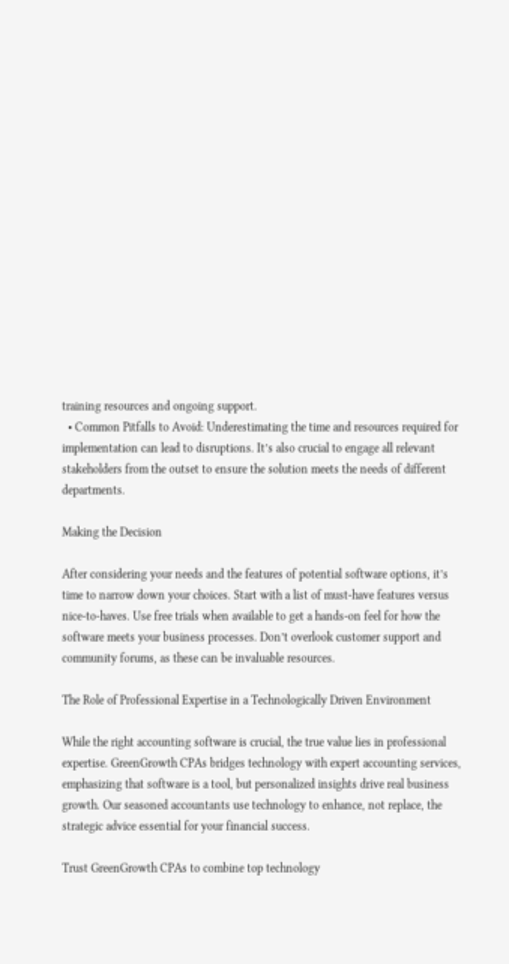training resources and ongoing support.
  • Common Pitfalls to Avoid: Underestimating the time and resources required for implementation can lead to disruptions. It’s also crucial to engage all relevant stakeholders from the outset to ensure the solution meets the needs of different departments.

Making the Decision

After considering your needs and the features of potential software options, it’s time to narrow down your choices. Start with a list of must-have features versus nice-to-haves. Use free trials when available to get a hands-on feel for how the software meets your business processes. Don’t overlook customer support and community forums, as these can be invaluable resources.

The Role of Professional Expertise in a Technologically Driven Environment

While the right accounting software is crucial, the true value lies in professional expertise. GreenGrowth CPAs bridges technology with expert accounting services, emphasizing that software is a tool, but personalized insights drive real business growth. Our seasoned accountants use technology to enhance, not replace, the strategic advice essential for your financial success.

Trust GreenGrowth CPAs to combine top technology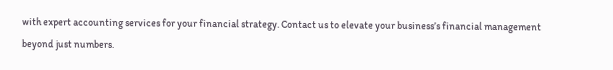with expert accounting services for your financial strategy. Contact us to elevate your business’s financial management beyond just numbers.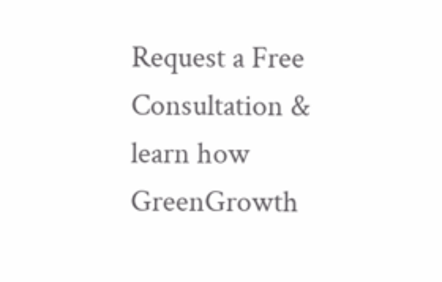Request a Free Consultation & learn how GreenGrowth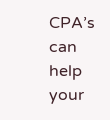CPA’s can help your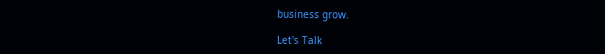business grow.

Let's Talk